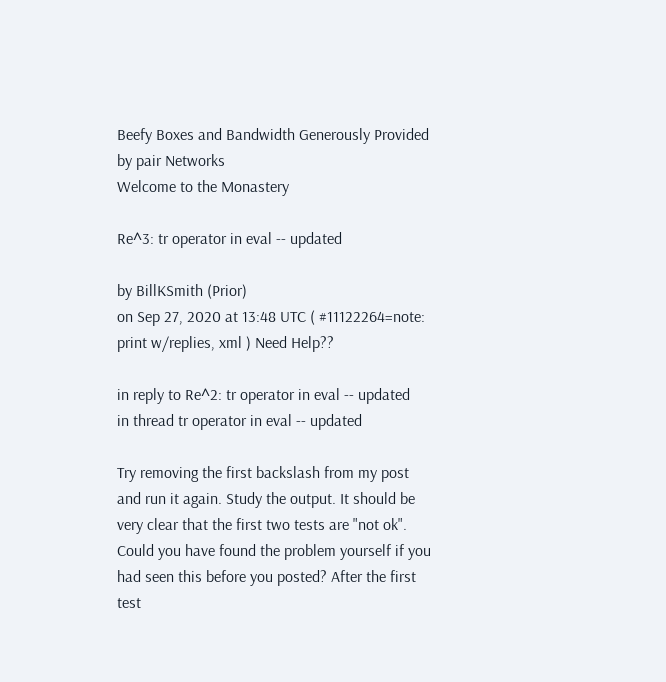Beefy Boxes and Bandwidth Generously Provided by pair Networks
Welcome to the Monastery

Re^3: tr operator in eval -- updated

by BillKSmith (Prior)
on Sep 27, 2020 at 13:48 UTC ( #11122264=note: print w/replies, xml ) Need Help??

in reply to Re^2: tr operator in eval -- updated
in thread tr operator in eval -- updated

Try removing the first backslash from my post and run it again. Study the output. It should be very clear that the first two tests are "not ok". Could you have found the problem yourself if you had seen this before you posted? After the first test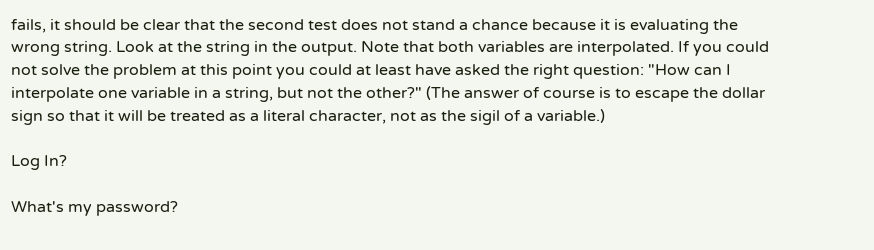fails, it should be clear that the second test does not stand a chance because it is evaluating the wrong string. Look at the string in the output. Note that both variables are interpolated. If you could not solve the problem at this point you could at least have asked the right question: "How can I interpolate one variable in a string, but not the other?" (The answer of course is to escape the dollar sign so that it will be treated as a literal character, not as the sigil of a variable.)

Log In?

What's my password?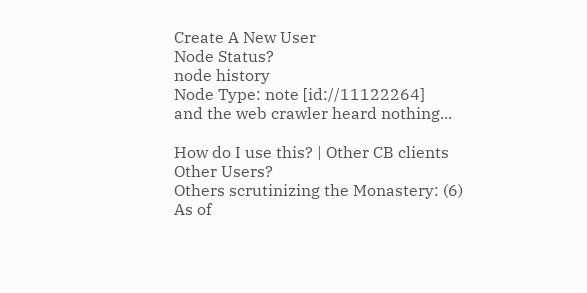Create A New User
Node Status?
node history
Node Type: note [id://11122264]
and the web crawler heard nothing...

How do I use this? | Other CB clients
Other Users?
Others scrutinizing the Monastery: (6)
As of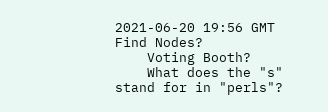2021-06-20 19:56 GMT
Find Nodes?
    Voting Booth?
    What does the "s" stand for in "perls"?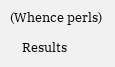(Whence perls)

    Results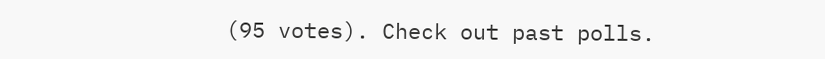(95 votes). Check out past polls.